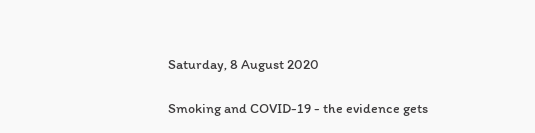Saturday, 8 August 2020

Smoking and COVID-19 - the evidence gets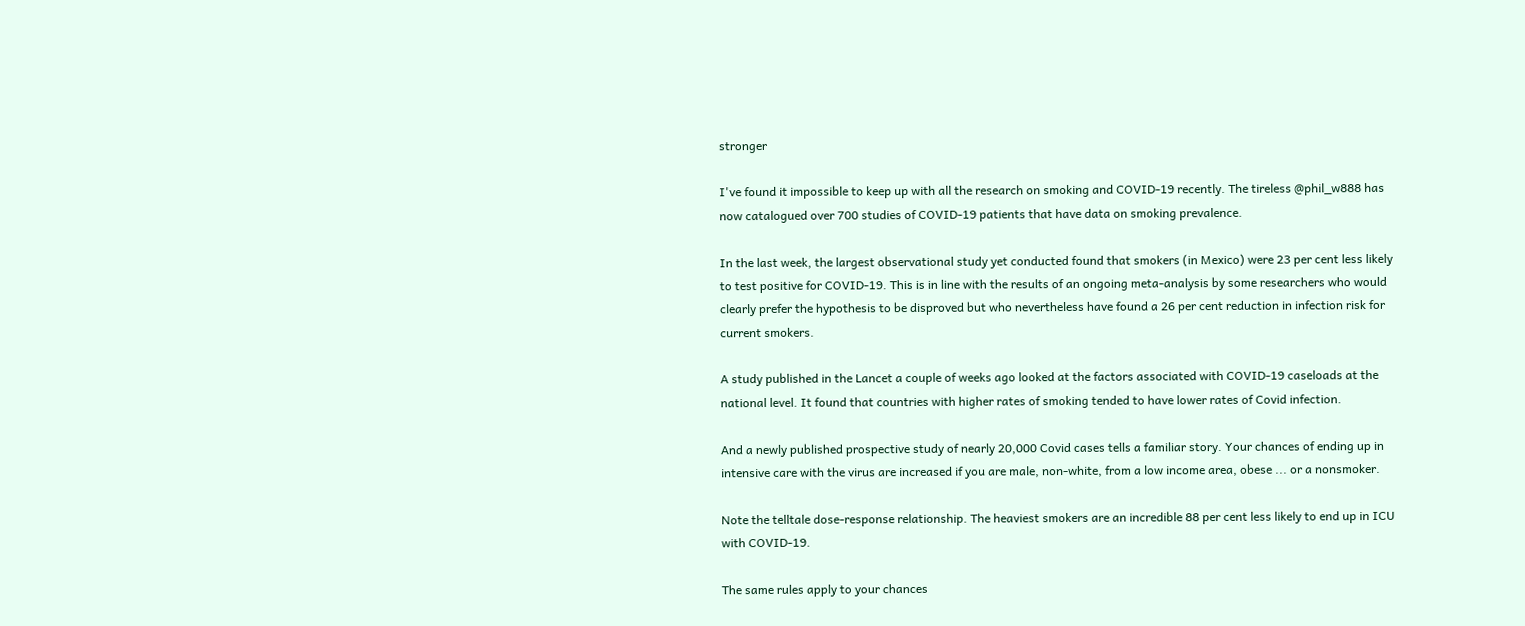stronger

I've found it impossible to keep up with all the research on smoking and COVID-19 recently. The tireless @phil_w888 has now catalogued over 700 studies of COVID-19 patients that have data on smoking prevalence.

In the last week, the largest observational study yet conducted found that smokers (in Mexico) were 23 per cent less likely to test positive for COVID-19. This is in line with the results of an ongoing meta-analysis by some researchers who would clearly prefer the hypothesis to be disproved but who nevertheless have found a 26 per cent reduction in infection risk for current smokers.

A study published in the Lancet a couple of weeks ago looked at the factors associated with COVID-19 caseloads at the national level. It found that countries with higher rates of smoking tended to have lower rates of Covid infection.

And a newly published prospective study of nearly 20,000 Covid cases tells a familiar story. Your chances of ending up in intensive care with the virus are increased if you are male, non-white, from a low income area, obese ... or a nonsmoker.

Note the telltale dose-response relationship. The heaviest smokers are an incredible 88 per cent less likely to end up in ICU with COVID-19.

The same rules apply to your chances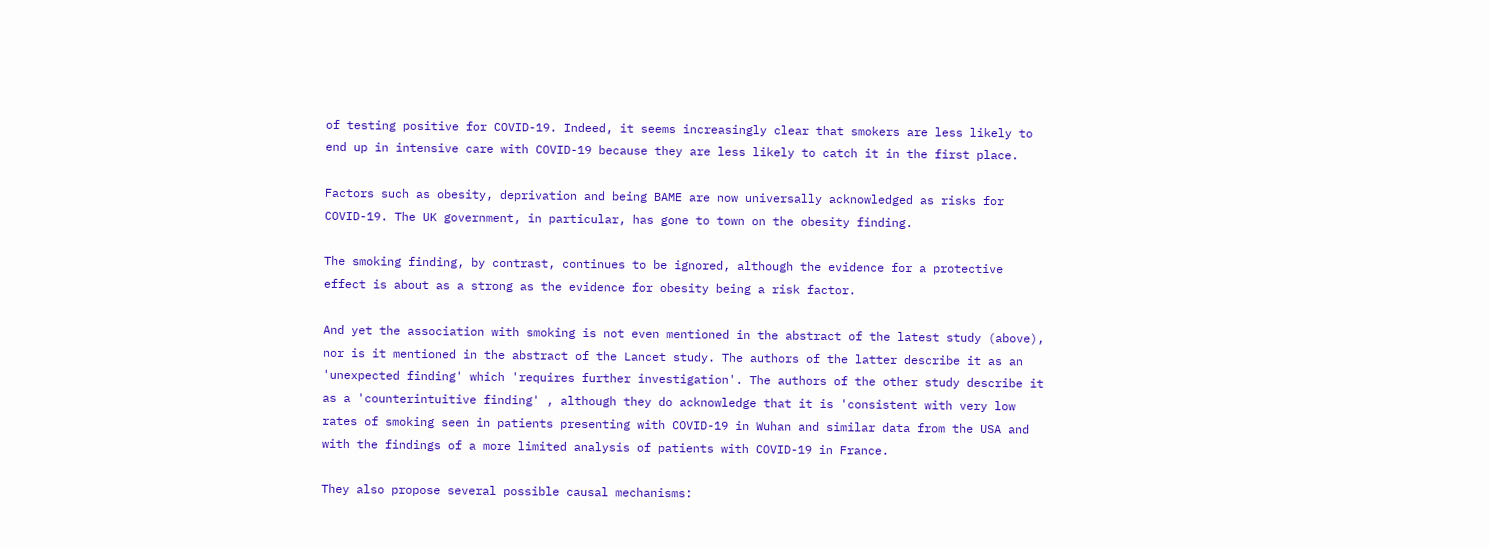of testing positive for COVID-19. Indeed, it seems increasingly clear that smokers are less likely to end up in intensive care with COVID-19 because they are less likely to catch it in the first place.

Factors such as obesity, deprivation and being BAME are now universally acknowledged as risks for COVID-19. The UK government, in particular, has gone to town on the obesity finding.

The smoking finding, by contrast, continues to be ignored, although the evidence for a protective effect is about as a strong as the evidence for obesity being a risk factor.

And yet the association with smoking is not even mentioned in the abstract of the latest study (above), nor is it mentioned in the abstract of the Lancet study. The authors of the latter describe it as an 'unexpected finding' which 'requires further investigation'. The authors of the other study describe it as a 'counterintuitive finding' , although they do acknowledge that it is 'consistent with very low rates of smoking seen in patients presenting with COVID-19 in Wuhan and similar data from the USA and with the findings of a more limited analysis of patients with COVID-19 in France.

They also propose several possible causal mechanisms: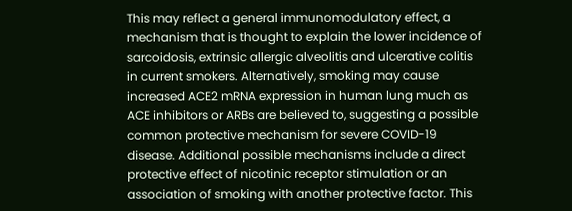This may reflect a general immunomodulatory effect, a mechanism that is thought to explain the lower incidence of sarcoidosis, extrinsic allergic alveolitis and ulcerative colitis in current smokers. Alternatively, smoking may cause increased ACE2 mRNA expression in human lung much as ACE inhibitors or ARBs are believed to, suggesting a possible common protective mechanism for severe COVID-19 disease. Additional possible mechanisms include a direct protective effect of nicotinic receptor stimulation or an association of smoking with another protective factor. This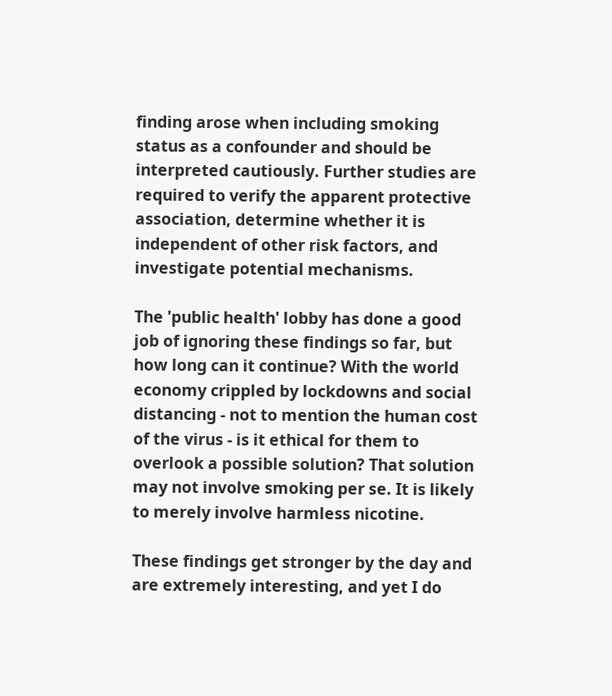finding arose when including smoking status as a confounder and should be interpreted cautiously. Further studies are required to verify the apparent protective association, determine whether it is independent of other risk factors, and investigate potential mechanisms.

The 'public health' lobby has done a good job of ignoring these findings so far, but how long can it continue? With the world economy crippled by lockdowns and social distancing - not to mention the human cost of the virus - is it ethical for them to overlook a possible solution? That solution may not involve smoking per se. It is likely to merely involve harmless nicotine.

These findings get stronger by the day and are extremely interesting, and yet I do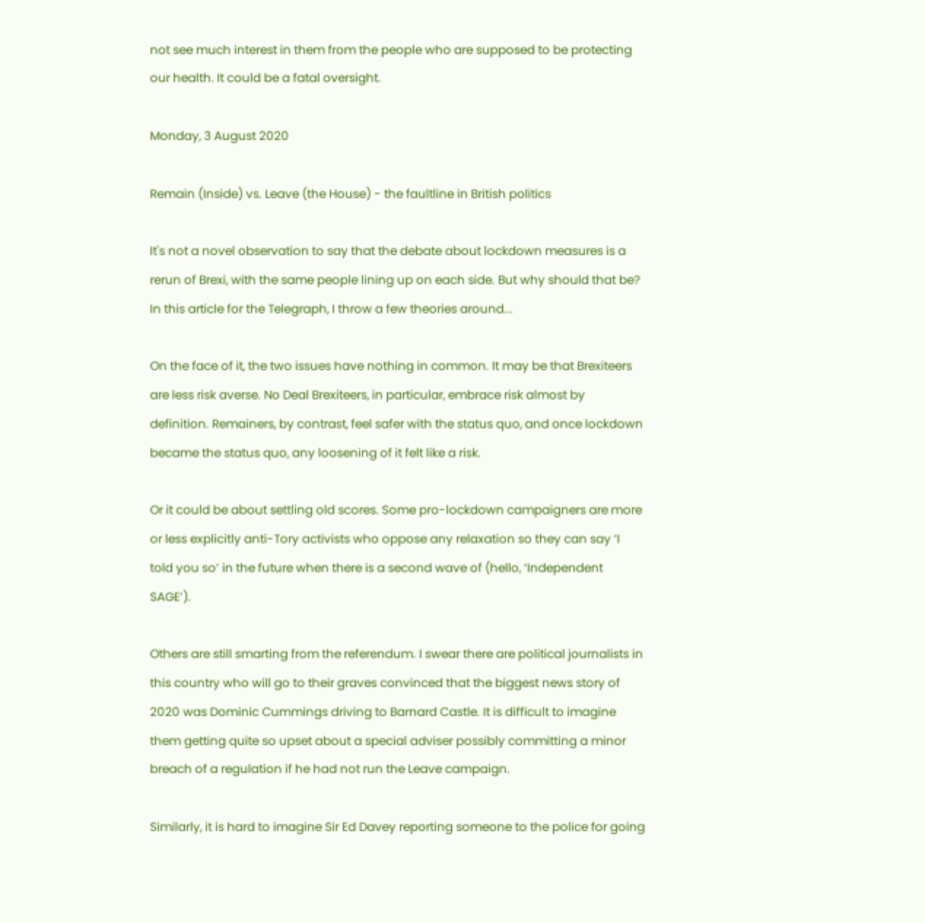not see much interest in them from the people who are supposed to be protecting our health. It could be a fatal oversight.

Monday, 3 August 2020

Remain (Inside) vs. Leave (the House) - the faultline in British politics

It's not a novel observation to say that the debate about lockdown measures is a rerun of Brexi, with the same people lining up on each side. But why should that be? In this article for the Telegraph, I throw a few theories around...

On the face of it, the two issues have nothing in common. It may be that Brexiteers are less risk averse. No Deal Brexiteers, in particular, embrace risk almost by definition. Remainers, by contrast, feel safer with the status quo, and once lockdown became the status quo, any loosening of it felt like a risk.

Or it could be about settling old scores. Some pro-lockdown campaigners are more or less explicitly anti-Tory activists who oppose any relaxation so they can say ‘I told you so’ in the future when there is a second wave of (hello, ‘Independent SAGE’).

Others are still smarting from the referendum. I swear there are political journalists in this country who will go to their graves convinced that the biggest news story of 2020 was Dominic Cummings driving to Barnard Castle. It is difficult to imagine them getting quite so upset about a special adviser possibly committing a minor breach of a regulation if he had not run the Leave campaign.

Similarly, it is hard to imagine Sir Ed Davey reporting someone to the police for going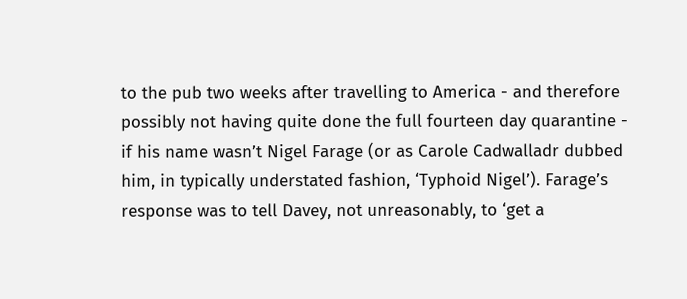to the pub two weeks after travelling to America - and therefore possibly not having quite done the full fourteen day quarantine - if his name wasn’t Nigel Farage (or as Carole Cadwalladr dubbed him, in typically understated fashion, ‘Typhoid Nigel’). Farage’s response was to tell Davey, not unreasonably, to ‘get a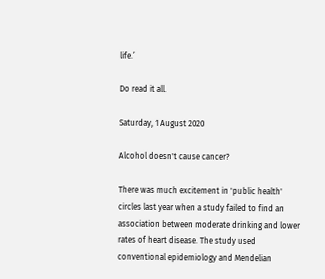life.’

Do read it all.

Saturday, 1 August 2020

Alcohol doesn't cause cancer?

There was much excitement in 'public health' circles last year when a study failed to find an association between moderate drinking and lower rates of heart disease. The study used conventional epidemiology and Mendelian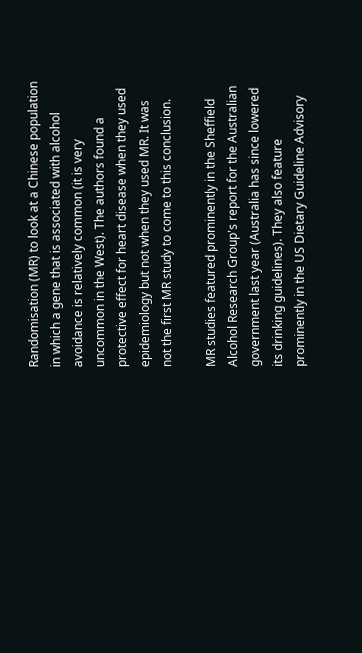Randomisation (MR) to look at a Chinese population in which a gene that is associated with alcohol avoidance is relatively common (it is very uncommon in the West). The authors found a protective effect for heart disease when they used epidemiology but not when they used MR. It was not the first MR study to come to this conclusion.

MR studies featured prominently in the Sheffield Alcohol Research Group's report for the Australian government last year (Australia has since lowered its drinking guidelines). They also feature prominently in the US Dietary Guideline Advisory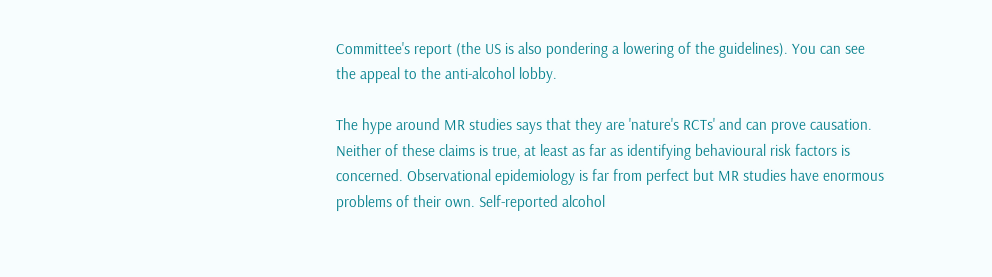Committee's report (the US is also pondering a lowering of the guidelines). You can see the appeal to the anti-alcohol lobby.

The hype around MR studies says that they are 'nature's RCTs' and can prove causation. Neither of these claims is true, at least as far as identifying behavioural risk factors is concerned. Observational epidemiology is far from perfect but MR studies have enormous problems of their own. Self-reported alcohol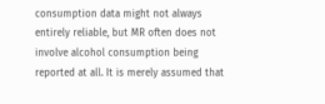consumption data might not always entirely reliable, but MR often does not involve alcohol consumption being reported at all. It is merely assumed that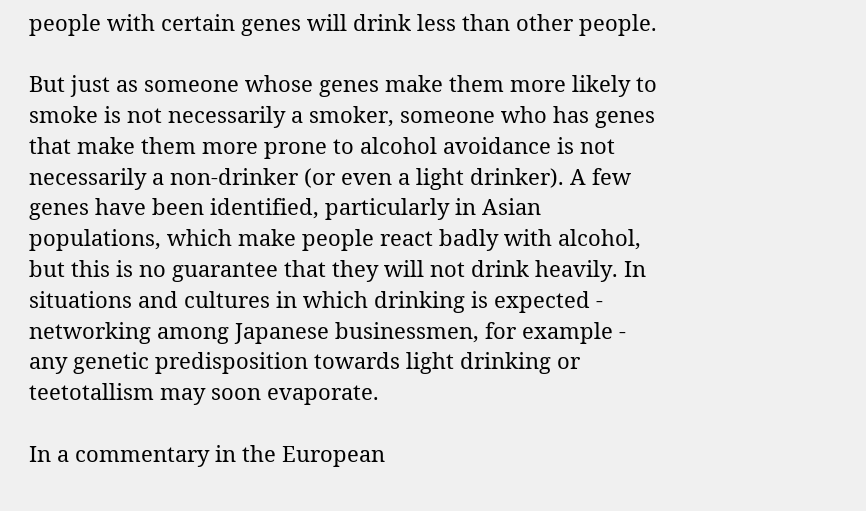people with certain genes will drink less than other people.

But just as someone whose genes make them more likely to smoke is not necessarily a smoker, someone who has genes that make them more prone to alcohol avoidance is not necessarily a non-drinker (or even a light drinker). A few genes have been identified, particularly in Asian populations, which make people react badly with alcohol, but this is no guarantee that they will not drink heavily. In situations and cultures in which drinking is expected - networking among Japanese businessmen, for example - any genetic predisposition towards light drinking or teetotallism may soon evaporate.

In a commentary in the European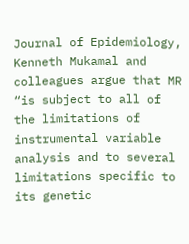Journal of Epidemiology, Kenneth Mukamal and colleagues argue that MR “is subject to all of the limitations of instrumental variable analysis and to several limitations specific to its genetic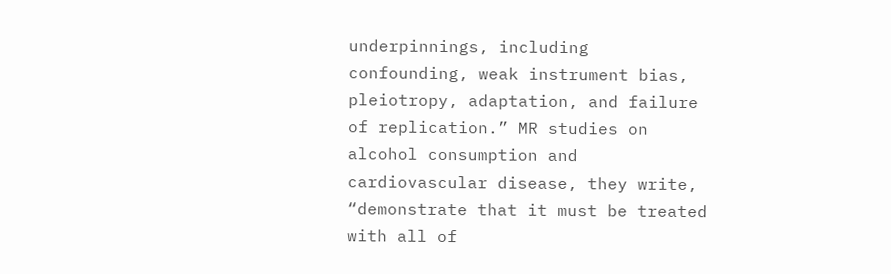underpinnings, including confounding, weak instrument bias, pleiotropy, adaptation, and failure of replication.” MR studies on alcohol consumption and cardiovascular disease, they write, “demonstrate that it must be treated with all of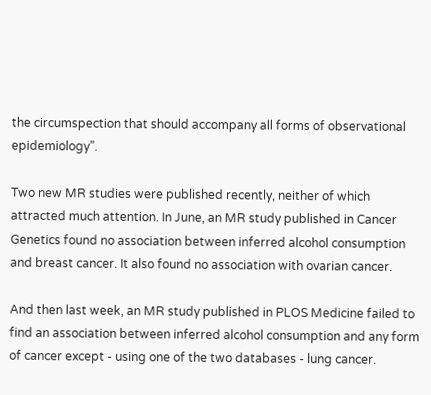the circumspection that should accompany all forms of observational epidemiology”.

Two new MR studies were published recently, neither of which attracted much attention. In June, an MR study published in Cancer Genetics found no association between inferred alcohol consumption and breast cancer. It also found no association with ovarian cancer.

And then last week, an MR study published in PLOS Medicine failed to find an association between inferred alcohol consumption and any form of cancer except - using one of the two databases - lung cancer.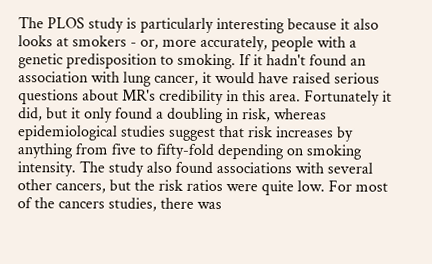The PLOS study is particularly interesting because it also looks at smokers - or, more accurately, people with a genetic predisposition to smoking. If it hadn't found an association with lung cancer, it would have raised serious questions about MR's credibility in this area. Fortunately it did, but it only found a doubling in risk, whereas epidemiological studies suggest that risk increases by anything from five to fifty-fold depending on smoking intensity. The study also found associations with several other cancers, but the risk ratios were quite low. For most of the cancers studies, there was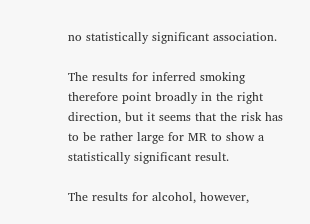no statistically significant association.

The results for inferred smoking therefore point broadly in the right direction, but it seems that the risk has to be rather large for MR to show a statistically significant result.

The results for alcohol, however,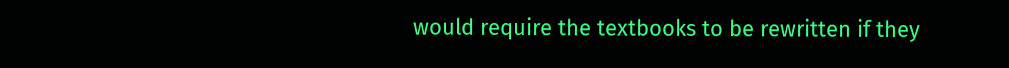would require the textbooks to be rewritten if they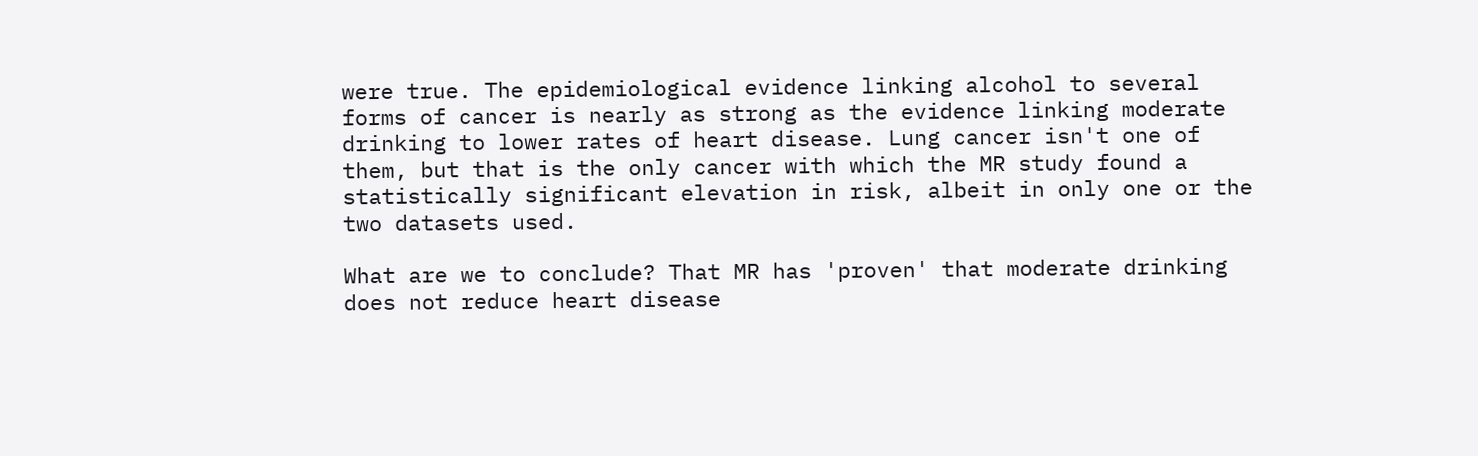were true. The epidemiological evidence linking alcohol to several forms of cancer is nearly as strong as the evidence linking moderate drinking to lower rates of heart disease. Lung cancer isn't one of them, but that is the only cancer with which the MR study found a statistically significant elevation in risk, albeit in only one or the two datasets used.

What are we to conclude? That MR has 'proven' that moderate drinking does not reduce heart disease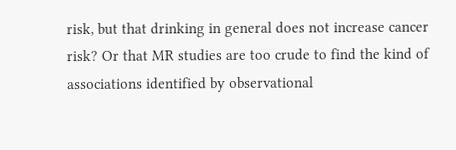risk, but that drinking in general does not increase cancer risk? Or that MR studies are too crude to find the kind of associations identified by observational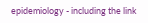epidemiology - including the link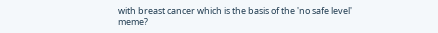with breast cancer which is the basis of the 'no safe level' meme?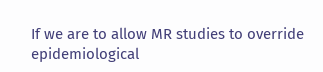If we are to allow MR studies to override epidemiological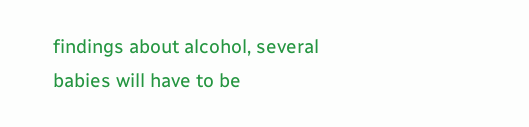findings about alcohol, several babies will have to be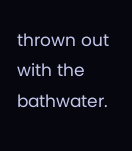thrown out with the bathwater.